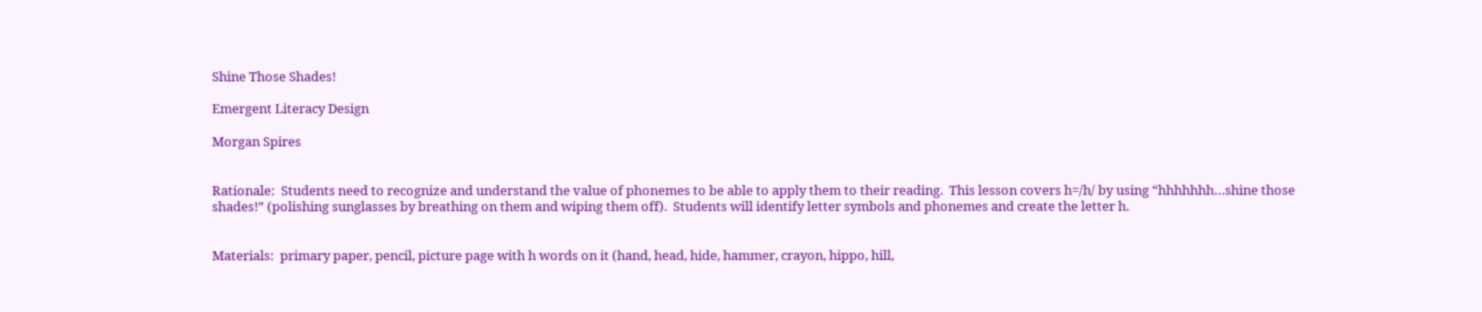Shine Those Shades!

Emergent Literacy Design

Morgan Spires


Rationale:  Students need to recognize and understand the value of phonemes to be able to apply them to their reading.  This lesson covers h=/h/ by using “hhhhhhh…shine those shades!” (polishing sunglasses by breathing on them and wiping them off).  Students will identify letter symbols and phonemes and create the letter h.


Materials:  primary paper, pencil, picture page with h words on it (hand, head, hide, hammer, crayon, hippo, hill,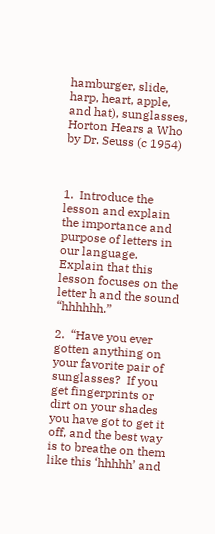hamburger, slide, harp, heart, apple, and hat), sunglasses, Horton Hears a Who by Dr. Seuss (c 1954)



1.  Introduce the lesson and explain the importance and purpose of letters in our language.  Explain that this lesson focuses on the letter h and the sound “hhhhhh.”

2.  “Have you ever gotten anything on your favorite pair of sunglasses?  If you get fingerprints or dirt on your shades you have got to get it off, and the best way is to breathe on them like this ‘hhhhh’ and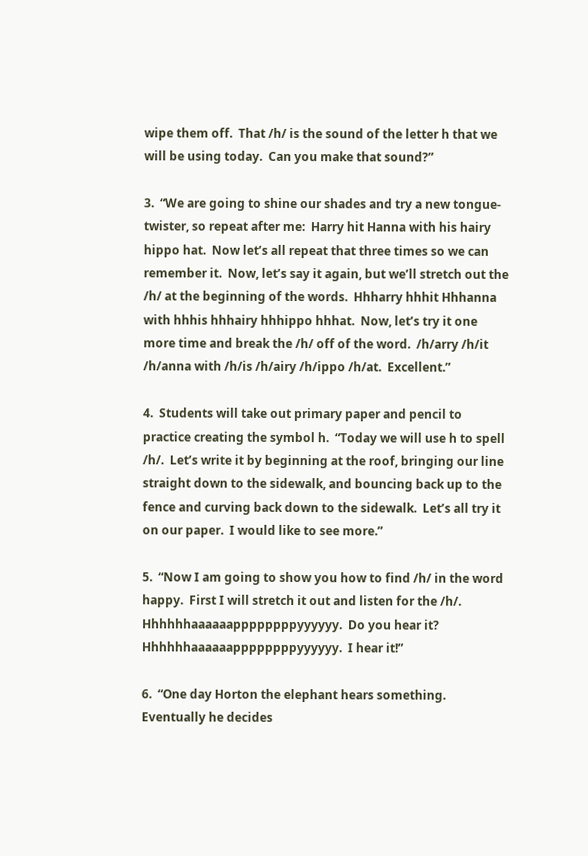wipe them off.  That /h/ is the sound of the letter h that we will be using today.  Can you make that sound?”

3.  “We are going to shine our shades and try a new tongue-twister, so repeat after me:  Harry hit Hanna with his hairy hippo hat.  Now let’s all repeat that three times so we can remember it.  Now, let’s say it again, but we’ll stretch out the /h/ at the beginning of the words.  Hhharry hhhit Hhhanna with hhhis hhhairy hhhippo hhhat.  Now, let’s try it one more time and break the /h/ off of the word.  /h/arry /h/it /h/anna with /h/is /h/airy /h/ippo /h/at.  Excellent.”

4.  Students will take out primary paper and pencil to practice creating the symbol h.  “Today we will use h to spell /h/.  Let’s write it by beginning at the roof, bringing our line straight down to the sidewalk, and bouncing back up to the fence and curving back down to the sidewalk.  Let’s all try it on our paper.  I would like to see more.”

5.  “Now I am going to show you how to find /h/ in the word happy.  First I will stretch it out and listen for the /h/.  Hhhhhhaaaaaappppppppyyyyyy.  Do you hear it?  Hhhhhhaaaaaappppppppyyyyyy.  I hear it!”

6.  “One day Horton the elephant hears something.  Eventually he decides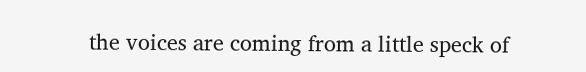the voices are coming from a little speck of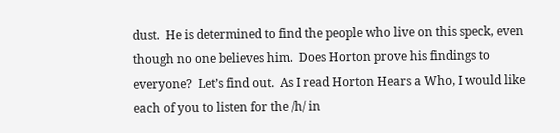dust.  He is determined to find the people who live on this speck, even though no one believes him.  Does Horton prove his findings to everyone?  Let’s find out.  As I read Horton Hears a Who, I would like each of you to listen for the /h/ in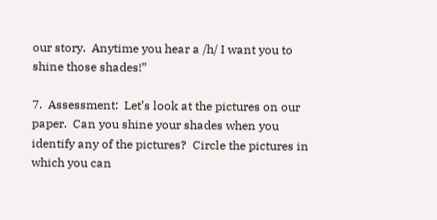our story.  Anytime you hear a /h/ I want you to shine those shades!”

7.  Assessment:  Let’s look at the pictures on our paper.  Can you shine your shades when you identify any of the pictures?  Circle the pictures in which you can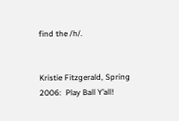find the /h/.


Kristie Fitzgerald, Spring 2006:  Play Ball Y’all!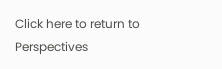Click here to return to Perspectives